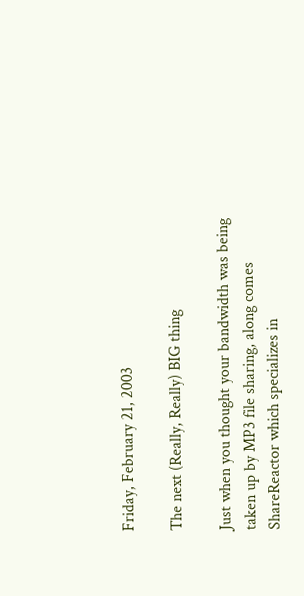Friday, February 21, 2003

The next (Really, Really) BIG thing

Just when you thought your bandwidth was being taken up by MP3 file sharing, along comes ShareReactor which specializes in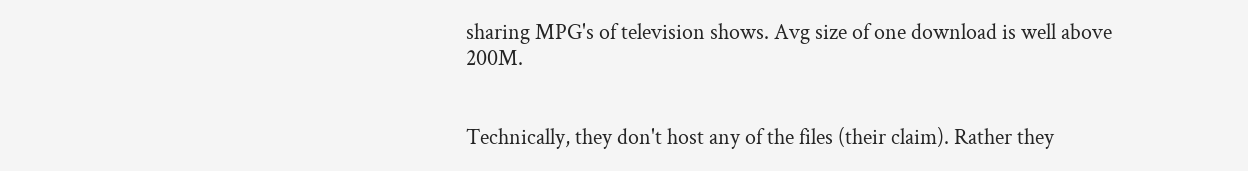sharing MPG's of television shows. Avg size of one download is well above 200M.


Technically, they don't host any of the files (their claim). Rather they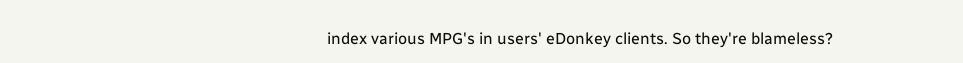index various MPG's in users' eDonkey clients. So they're blameless?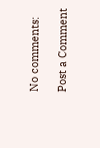No comments:

Post a Comment